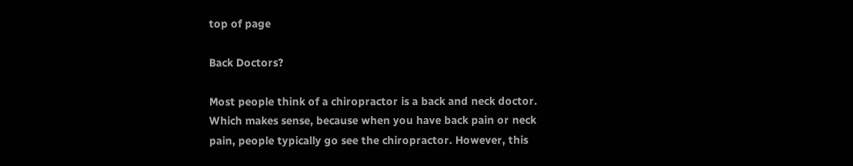top of page

Back Doctors?

Most people think of a chiropractor is a back and neck doctor. Which makes sense, because when you have back pain or neck pain, people typically go see the chiropractor. However, this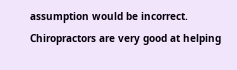assumption would be incorrect. Chiropractors are very good at helping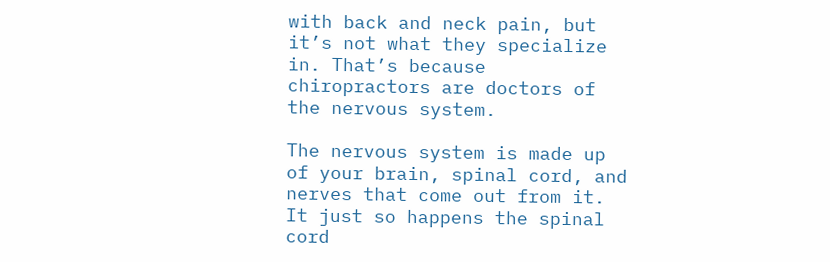with back and neck pain, but it’s not what they specialize in. That’s because chiropractors are doctors of the nervous system.

The nervous system is made up of your brain, spinal cord, and nerves that come out from it. It just so happens the spinal cord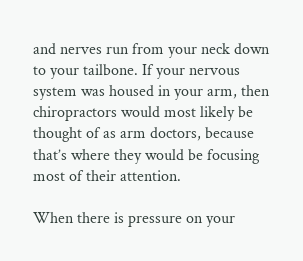and nerves run from your neck down to your tailbone. If your nervous system was housed in your arm, then chiropractors would most likely be thought of as arm doctors, because that’s where they would be focusing most of their attention.

When there is pressure on your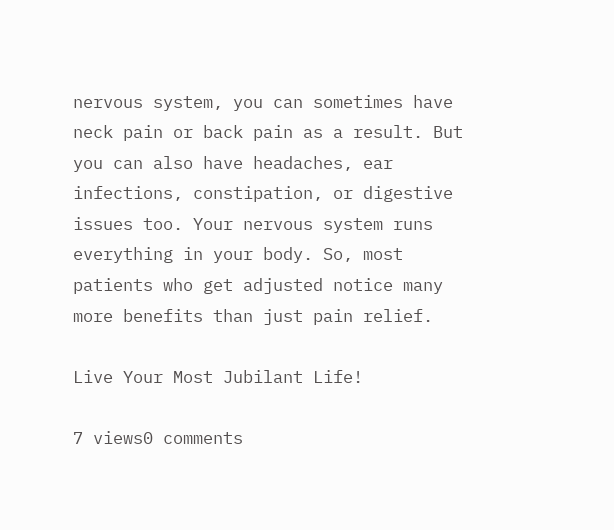nervous system, you can sometimes have neck pain or back pain as a result. But you can also have headaches, ear infections, constipation, or digestive issues too. Your nervous system runs everything in your body. So, most patients who get adjusted notice many more benefits than just pain relief.

Live Your Most Jubilant Life!

7 views0 comments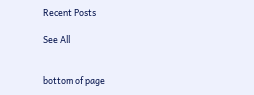Recent Posts

See All


bottom of page